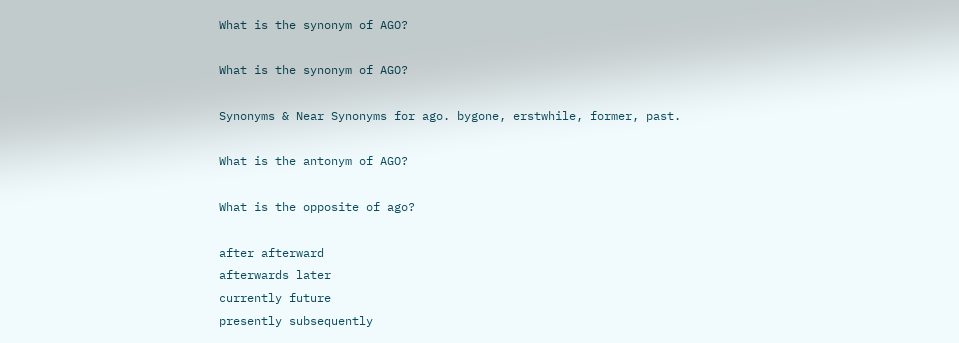What is the synonym of AGO?

What is the synonym of AGO?

Synonyms & Near Synonyms for ago. bygone, erstwhile, former, past.

What is the antonym of AGO?

What is the opposite of ago?

after afterward
afterwards later
currently future
presently subsequently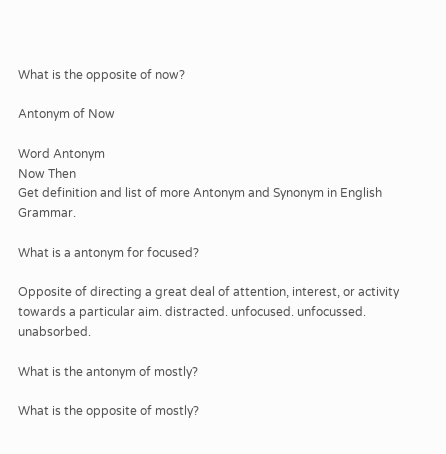What is the opposite of now?

Antonym of Now

Word Antonym
Now Then
Get definition and list of more Antonym and Synonym in English Grammar.

What is a antonym for focused?

Opposite of directing a great deal of attention, interest, or activity towards a particular aim. distracted. unfocused. unfocussed. unabsorbed.

What is the antonym of mostly?

What is the opposite of mostly?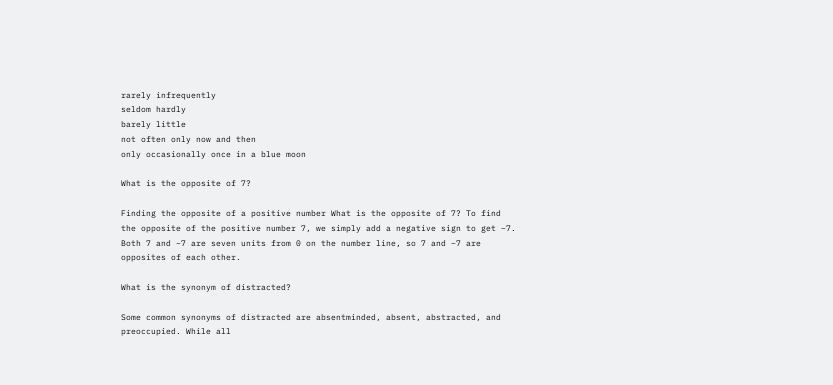rarely infrequently
seldom hardly
barely little
not often only now and then
only occasionally once in a blue moon

What is the opposite of 7?

Finding the opposite of a positive number What is the opposite of 7? To find the opposite of the positive number 7, we simply add a negative sign to get −7. Both 7 and −7 are seven units from 0 on the number line, so 7 and −7 are opposites of each other.

What is the synonym of distracted?

Some common synonyms of distracted are absentminded, absent, abstracted, and preoccupied. While all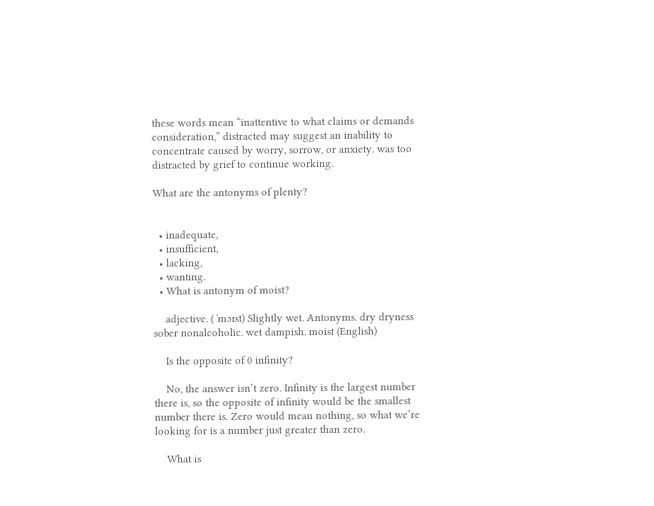these words mean “inattentive to what claims or demands consideration,” distracted may suggest an inability to concentrate caused by worry, sorrow, or anxiety. was too distracted by grief to continue working.

What are the antonyms of plenty?


  • inadequate,
  • insufficient,
  • lacking,
  • wanting.
  • What is antonym of moist?

    adjective. ( ˈmɔɪst) Slightly wet. Antonyms. dry dryness sober nonalcoholic. wet dampish. moist (English)

    Is the opposite of 0 infinity?

    No, the answer isn’t zero. Infinity is the largest number there is, so the opposite of infinity would be the smallest number there is. Zero would mean nothing, so what we’re looking for is a number just greater than zero.

    What is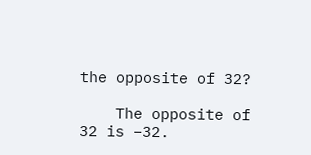the opposite of 32?

    The opposite of 32 is −32.